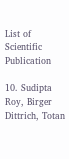List of Scientific Publication

10. Sudipta Roy, Birger Dittrich, Totan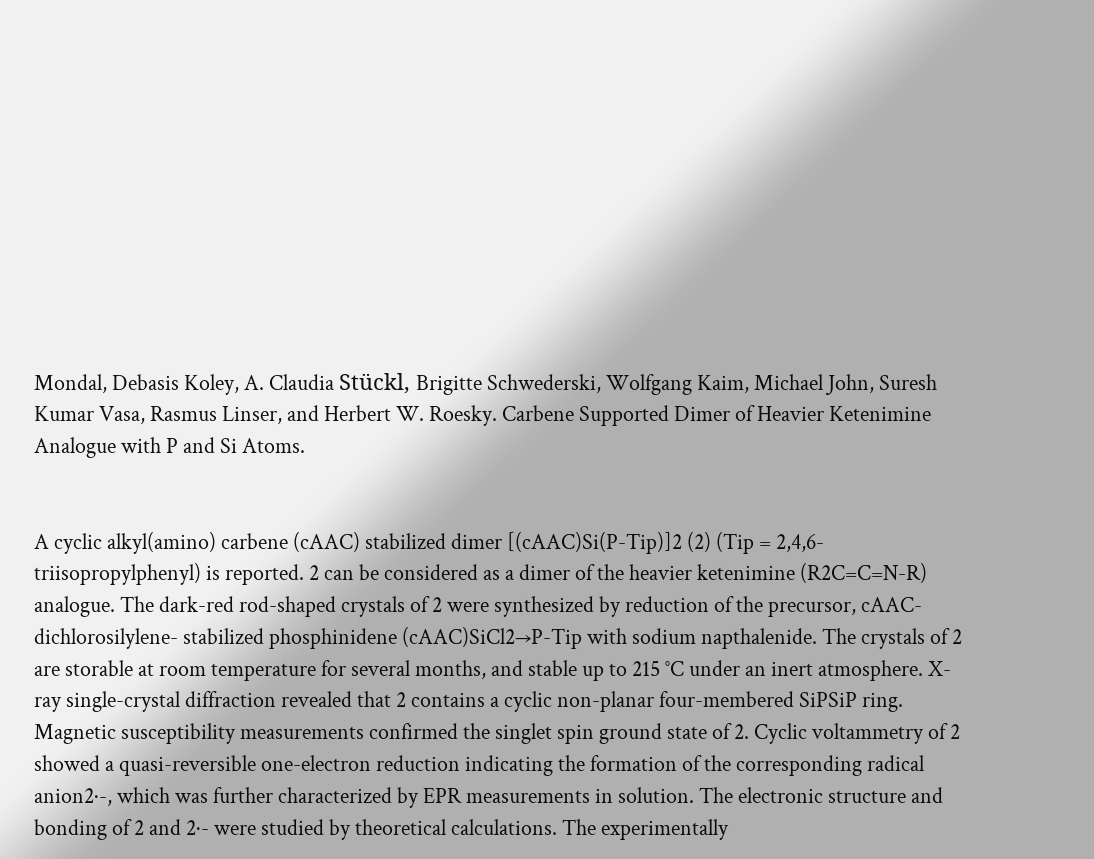Mondal, Debasis Koley, A. Claudia Stückl, Brigitte Schwederski, Wolfgang Kaim, Michael John, Suresh Kumar Vasa, Rasmus Linser, and Herbert W. Roesky. Carbene Supported Dimer of Heavier Ketenimine Analogue with P and Si Atoms.


A cyclic alkyl(amino) carbene (cAAC) stabilized dimer [(cAAC)Si(P-Tip)]2 (2) (Tip = 2,4,6-triisopropylphenyl) is reported. 2 can be considered as a dimer of the heavier ketenimine (R2C=C=N-R) analogue. The dark-red rod-shaped crystals of 2 were synthesized by reduction of the precursor, cAAC-dichlorosilylene- stabilized phosphinidene (cAAC)SiCl2→P-Tip with sodium napthalenide. The crystals of 2 are storable at room temperature for several months, and stable up to 215 °C under an inert atmosphere. X-ray single-crystal diffraction revealed that 2 contains a cyclic non-planar four-membered SiPSiP ring. Magnetic susceptibility measurements confirmed the singlet spin ground state of 2. Cyclic voltammetry of 2 showed a quasi-reversible one-electron reduction indicating the formation of the corresponding radical anion2·-, which was further characterized by EPR measurements in solution. The electronic structure and bonding of 2 and 2·- were studied by theoretical calculations. The experimentally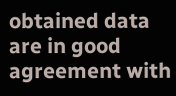obtained data are in good agreement with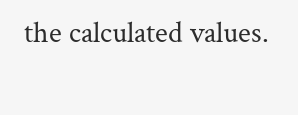the calculated values.